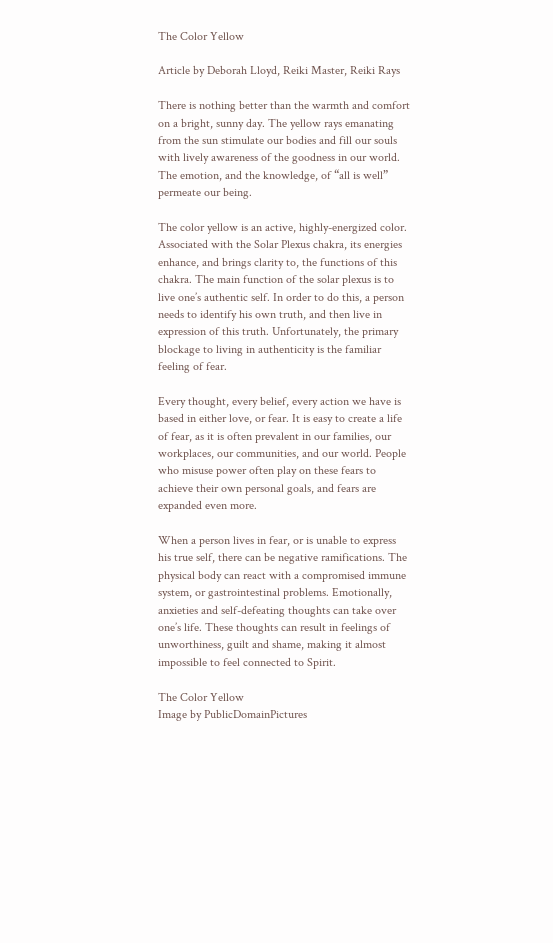The Color Yellow

Article by Deborah Lloyd, Reiki Master, Reiki Rays

There is nothing better than the warmth and comfort on a bright, sunny day. The yellow rays emanating from the sun stimulate our bodies and fill our souls with lively awareness of the goodness in our world. The emotion, and the knowledge, of “all is well” permeate our being.

The color yellow is an active, highly-energized color. Associated with the Solar Plexus chakra, its energies enhance, and brings clarity to, the functions of this chakra. The main function of the solar plexus is to live one’s authentic self. In order to do this, a person needs to identify his own truth, and then live in expression of this truth. Unfortunately, the primary blockage to living in authenticity is the familiar feeling of fear.

Every thought, every belief, every action we have is based in either love, or fear. It is easy to create a life of fear, as it is often prevalent in our families, our workplaces, our communities, and our world. People who misuse power often play on these fears to achieve their own personal goals, and fears are expanded even more.

When a person lives in fear, or is unable to express his true self, there can be negative ramifications. The physical body can react with a compromised immune system, or gastrointestinal problems. Emotionally, anxieties and self-defeating thoughts can take over one’s life. These thoughts can result in feelings of unworthiness, guilt and shame, making it almost impossible to feel connected to Spirit.

The Color Yellow
Image by PublicDomainPictures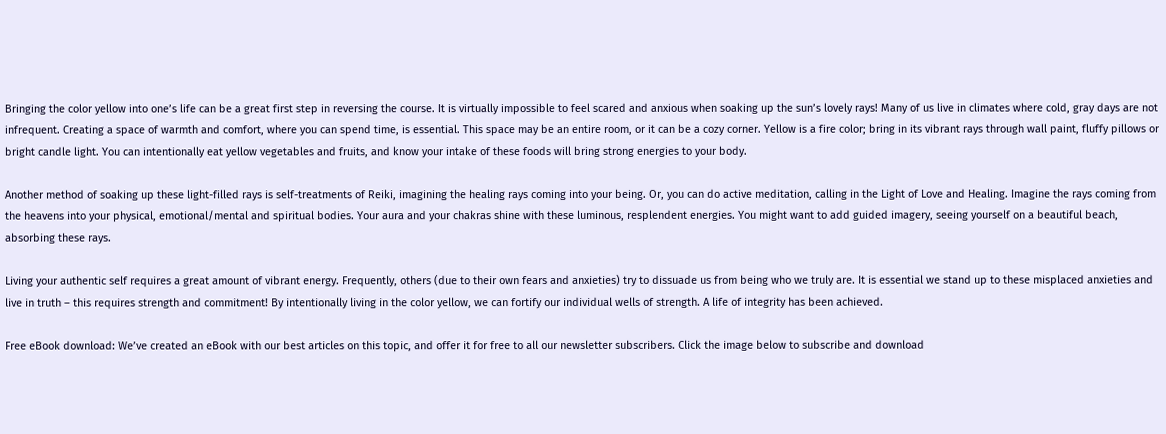Bringing the color yellow into one’s life can be a great first step in reversing the course. It is virtually impossible to feel scared and anxious when soaking up the sun’s lovely rays! Many of us live in climates where cold, gray days are not infrequent. Creating a space of warmth and comfort, where you can spend time, is essential. This space may be an entire room, or it can be a cozy corner. Yellow is a fire color; bring in its vibrant rays through wall paint, fluffy pillows or bright candle light. You can intentionally eat yellow vegetables and fruits, and know your intake of these foods will bring strong energies to your body.

Another method of soaking up these light-filled rays is self-treatments of Reiki, imagining the healing rays coming into your being. Or, you can do active meditation, calling in the Light of Love and Healing. Imagine the rays coming from the heavens into your physical, emotional/mental and spiritual bodies. Your aura and your chakras shine with these luminous, resplendent energies. You might want to add guided imagery, seeing yourself on a beautiful beach, absorbing these rays.

Living your authentic self requires a great amount of vibrant energy. Frequently, others (due to their own fears and anxieties) try to dissuade us from being who we truly are. It is essential we stand up to these misplaced anxieties and live in truth – this requires strength and commitment! By intentionally living in the color yellow, we can fortify our individual wells of strength. A life of integrity has been achieved.

Free eBook download: We’ve created an eBook with our best articles on this topic, and offer it for free to all our newsletter subscribers. Click the image below to subscribe and download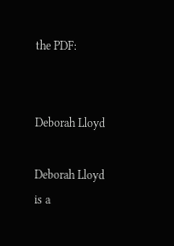the PDF:


Deborah Lloyd

Deborah Lloyd is a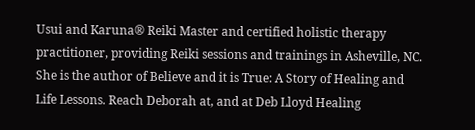Usui and Karuna® Reiki Master and certified holistic therapy practitioner, providing Reiki sessions and trainings in Asheville, NC. She is the author of Believe and it is True: A Story of Healing and Life Lessons. Reach Deborah at, and at Deb Lloyd Healing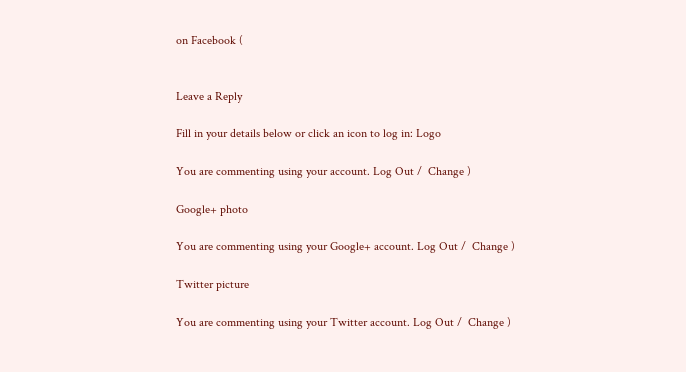on Facebook (


Leave a Reply

Fill in your details below or click an icon to log in: Logo

You are commenting using your account. Log Out /  Change )

Google+ photo

You are commenting using your Google+ account. Log Out /  Change )

Twitter picture

You are commenting using your Twitter account. Log Out /  Change )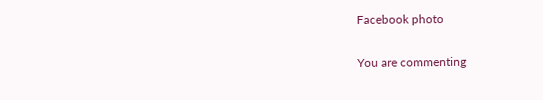Facebook photo

You are commenting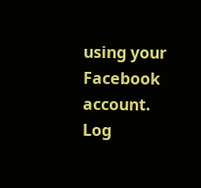using your Facebook account. Log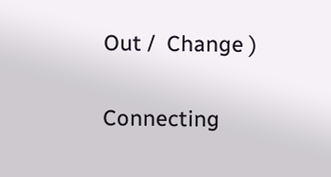Out /  Change )


Connecting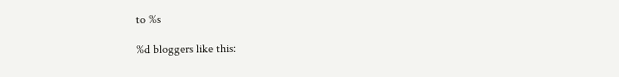to %s

%d bloggers like this: